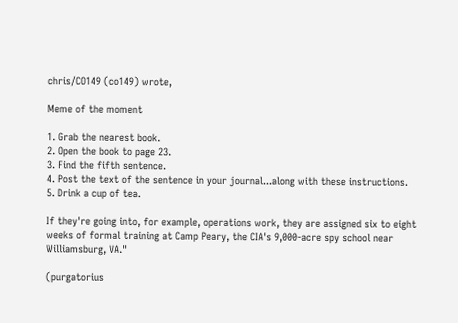chris/CO149 (co149) wrote,

Meme of the moment

1. Grab the nearest book.
2. Open the book to page 23.
3. Find the fifth sentence.
4. Post the text of the sentence in your journal...along with these instructions.
5. Drink a cup of tea.

If they're going into, for example, operations work, they are assigned six to eight weeks of formal training at Camp Peary, the CIA's 9,000-acre spy school near Williamsburg, VA."

(purgatorius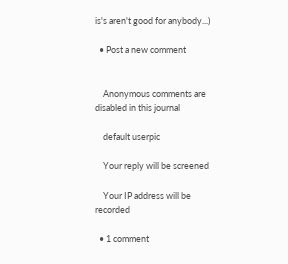is's aren't good for anybody...)

  • Post a new comment


    Anonymous comments are disabled in this journal

    default userpic

    Your reply will be screened

    Your IP address will be recorded

  • 1 comment